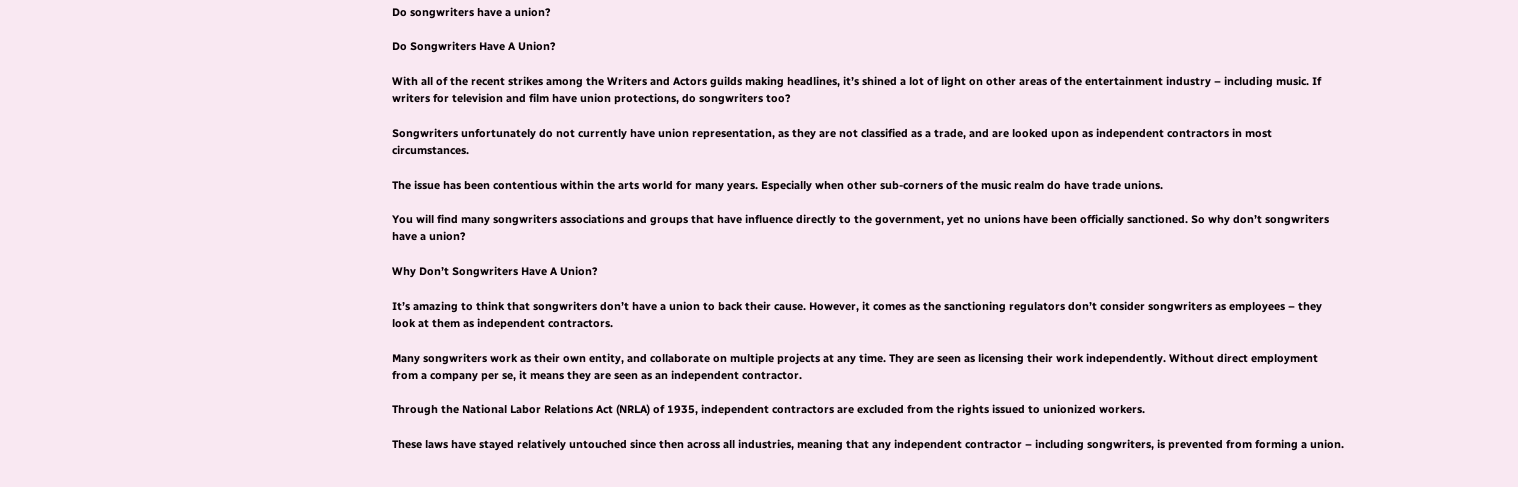Do songwriters have a union?

Do Songwriters Have A Union?

With all of the recent strikes among the Writers and Actors guilds making headlines, it’s shined a lot of light on other areas of the entertainment industry – including music. If writers for television and film have union protections, do songwriters too?

Songwriters unfortunately do not currently have union representation, as they are not classified as a trade, and are looked upon as independent contractors in most circumstances.

The issue has been contentious within the arts world for many years. Especially when other sub-corners of the music realm do have trade unions.

You will find many songwriters associations and groups that have influence directly to the government, yet no unions have been officially sanctioned. So why don’t songwriters have a union?

Why Don’t Songwriters Have A Union?

It’s amazing to think that songwriters don’t have a union to back their cause. However, it comes as the sanctioning regulators don’t consider songwriters as employees – they look at them as independent contractors.

Many songwriters work as their own entity, and collaborate on multiple projects at any time. They are seen as licensing their work independently. Without direct employment from a company per se, it means they are seen as an independent contractor.

Through the National Labor Relations Act (NRLA) of 1935, independent contractors are excluded from the rights issued to unionized workers.

These laws have stayed relatively untouched since then across all industries, meaning that any independent contractor – including songwriters, is prevented from forming a union.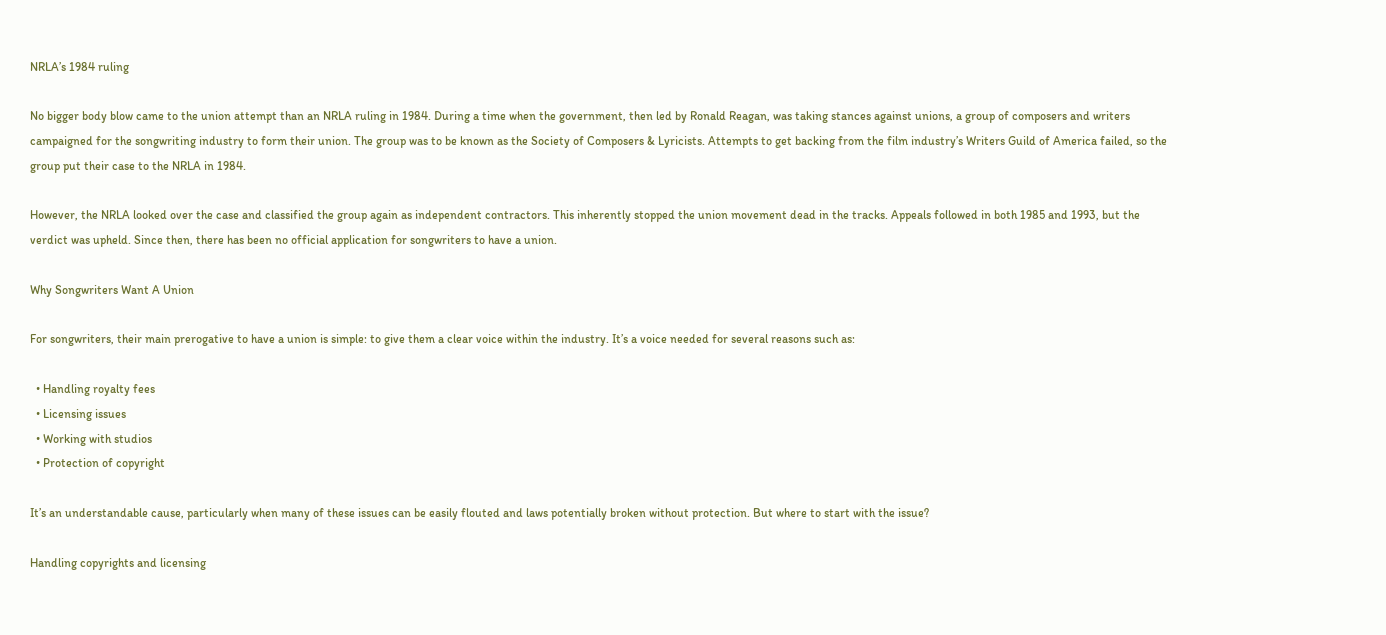NRLA’s 1984 ruling

No bigger body blow came to the union attempt than an NRLA ruling in 1984. During a time when the government, then led by Ronald Reagan, was taking stances against unions, a group of composers and writers campaigned for the songwriting industry to form their union. The group was to be known as the Society of Composers & Lyricists. Attempts to get backing from the film industry’s Writers Guild of America failed, so the group put their case to the NRLA in 1984.

However, the NRLA looked over the case and classified the group again as independent contractors. This inherently stopped the union movement dead in the tracks. Appeals followed in both 1985 and 1993, but the verdict was upheld. Since then, there has been no official application for songwriters to have a union.

Why Songwriters Want A Union

For songwriters, their main prerogative to have a union is simple: to give them a clear voice within the industry. It’s a voice needed for several reasons such as:

  • Handling royalty fees
  • Licensing issues
  • Working with studios
  • Protection of copyright

It’s an understandable cause, particularly when many of these issues can be easily flouted and laws potentially broken without protection. But where to start with the issue?

Handling copyrights and licensing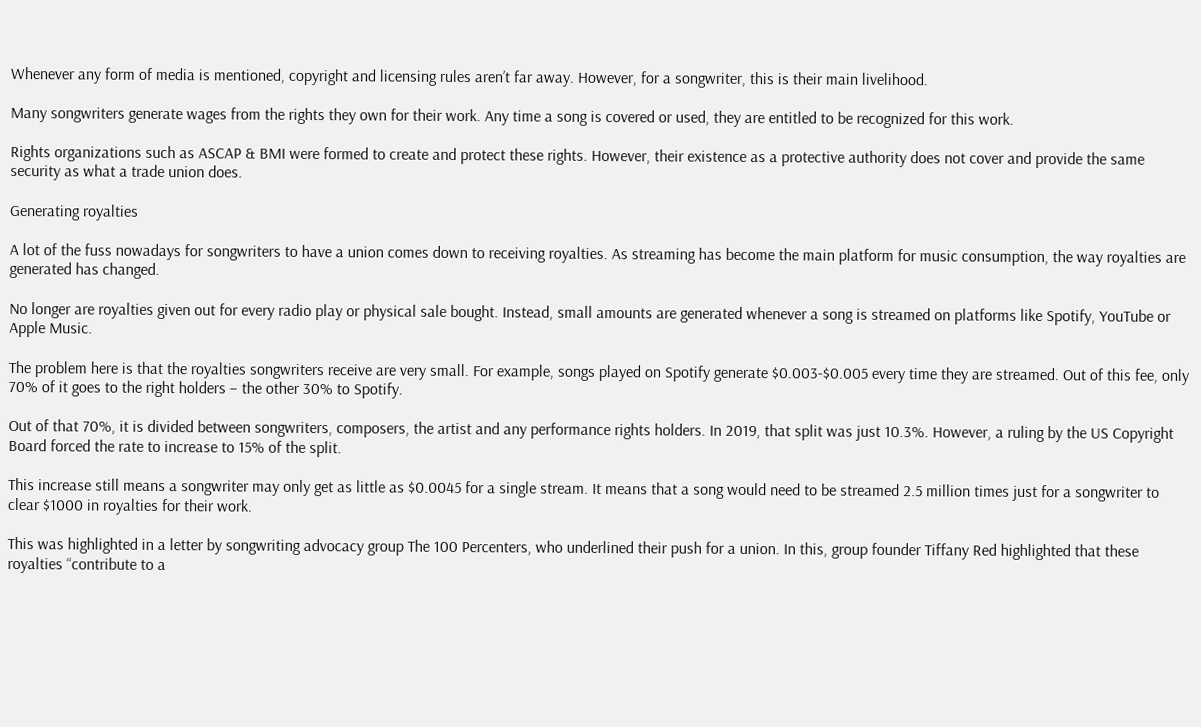Whenever any form of media is mentioned, copyright and licensing rules aren’t far away. However, for a songwriter, this is their main livelihood.

Many songwriters generate wages from the rights they own for their work. Any time a song is covered or used, they are entitled to be recognized for this work.

Rights organizations such as ASCAP & BMI were formed to create and protect these rights. However, their existence as a protective authority does not cover and provide the same security as what a trade union does.

Generating royalties

A lot of the fuss nowadays for songwriters to have a union comes down to receiving royalties. As streaming has become the main platform for music consumption, the way royalties are generated has changed.

No longer are royalties given out for every radio play or physical sale bought. Instead, small amounts are generated whenever a song is streamed on platforms like Spotify, YouTube or Apple Music.

The problem here is that the royalties songwriters receive are very small. For example, songs played on Spotify generate $0.003-$0.005 every time they are streamed. Out of this fee, only 70% of it goes to the right holders – the other 30% to Spotify.

Out of that 70%, it is divided between songwriters, composers, the artist and any performance rights holders. In 2019, that split was just 10.3%. However, a ruling by the US Copyright Board forced the rate to increase to 15% of the split.

This increase still means a songwriter may only get as little as $0.0045 for a single stream. It means that a song would need to be streamed 2.5 million times just for a songwriter to clear $1000 in royalties for their work.

This was highlighted in a letter by songwriting advocacy group The 100 Percenters, who underlined their push for a union. In this, group founder Tiffany Red highlighted that these royalties “contribute to a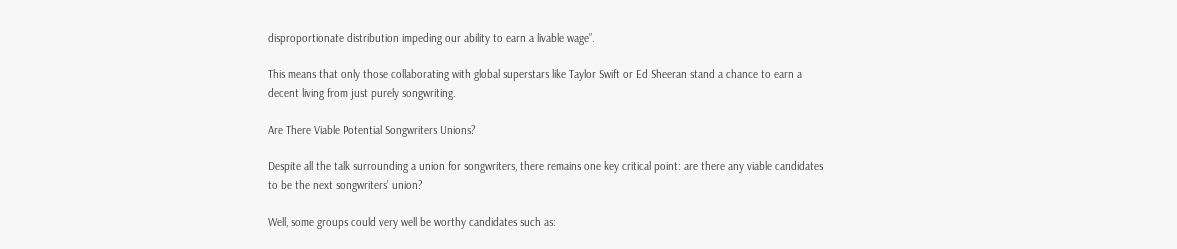disproportionate distribution impeding our ability to earn a livable wage”.

This means that only those collaborating with global superstars like Taylor Swift or Ed Sheeran stand a chance to earn a decent living from just purely songwriting.

Are There Viable Potential Songwriters Unions?

Despite all the talk surrounding a union for songwriters, there remains one key critical point: are there any viable candidates to be the next songwriters’ union?

Well, some groups could very well be worthy candidates such as: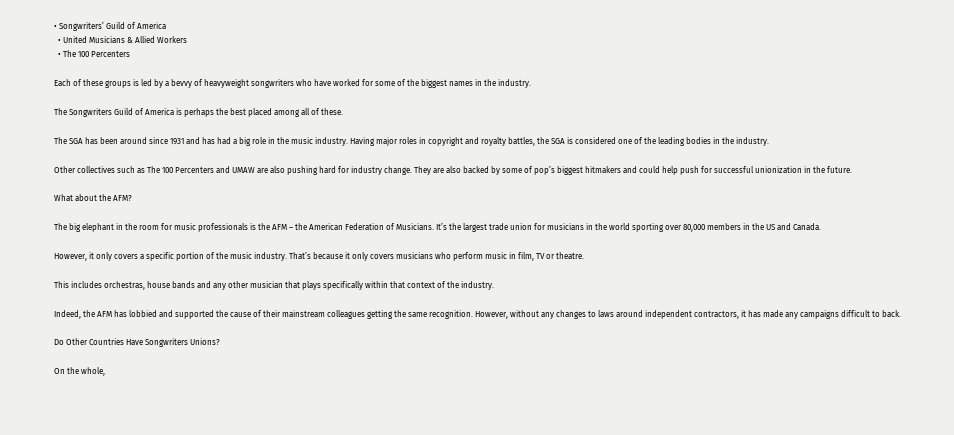• Songwriters’ Guild of America
  • United Musicians & Allied Workers
  • The 100 Percenters

Each of these groups is led by a bevvy of heavyweight songwriters who have worked for some of the biggest names in the industry.

The Songwriters Guild of America is perhaps the best placed among all of these.

The SGA has been around since 1931 and has had a big role in the music industry. Having major roles in copyright and royalty battles, the SGA is considered one of the leading bodies in the industry.

Other collectives such as The 100 Percenters and UMAW are also pushing hard for industry change. They are also backed by some of pop’s biggest hitmakers and could help push for successful unionization in the future.

What about the AFM?

The big elephant in the room for music professionals is the AFM – the American Federation of Musicians. It’s the largest trade union for musicians in the world sporting over 80,000 members in the US and Canada.

However, it only covers a specific portion of the music industry. That’s because it only covers musicians who perform music in film, TV or theatre.

This includes orchestras, house bands and any other musician that plays specifically within that context of the industry.

Indeed, the AFM has lobbied and supported the cause of their mainstream colleagues getting the same recognition. However, without any changes to laws around independent contractors, it has made any campaigns difficult to back.

Do Other Countries Have Songwriters Unions?

On the whole,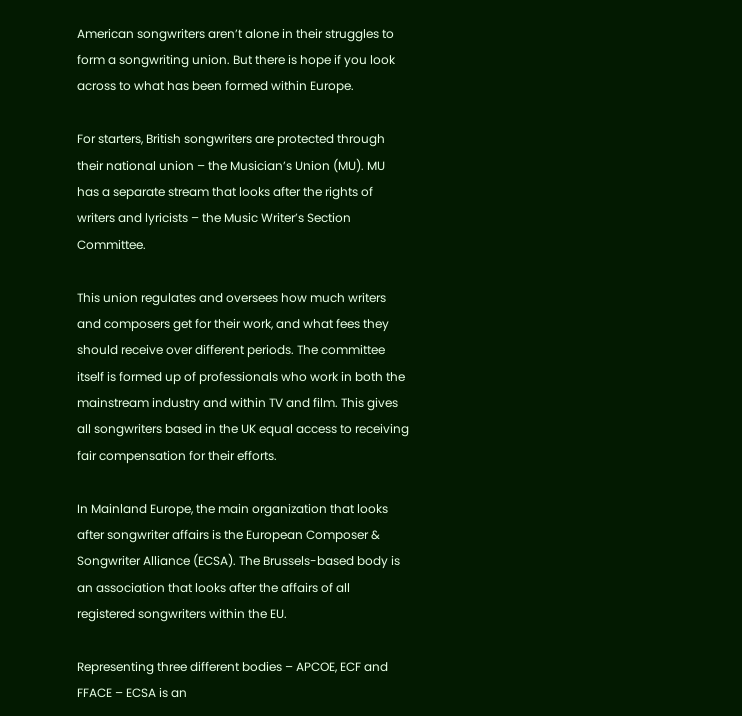American songwriters aren’t alone in their struggles to form a songwriting union. But there is hope if you look across to what has been formed within Europe.

For starters, British songwriters are protected through their national union – the Musician’s Union (MU). MU has a separate stream that looks after the rights of writers and lyricists – the Music Writer’s Section Committee.

This union regulates and oversees how much writers and composers get for their work, and what fees they should receive over different periods. The committee itself is formed up of professionals who work in both the mainstream industry and within TV and film. This gives all songwriters based in the UK equal access to receiving fair compensation for their efforts.

In Mainland Europe, the main organization that looks after songwriter affairs is the European Composer & Songwriter Alliance (ECSA). The Brussels-based body is an association that looks after the affairs of all registered songwriters within the EU.

Representing three different bodies – APCOE, ECF and FFACE – ECSA is an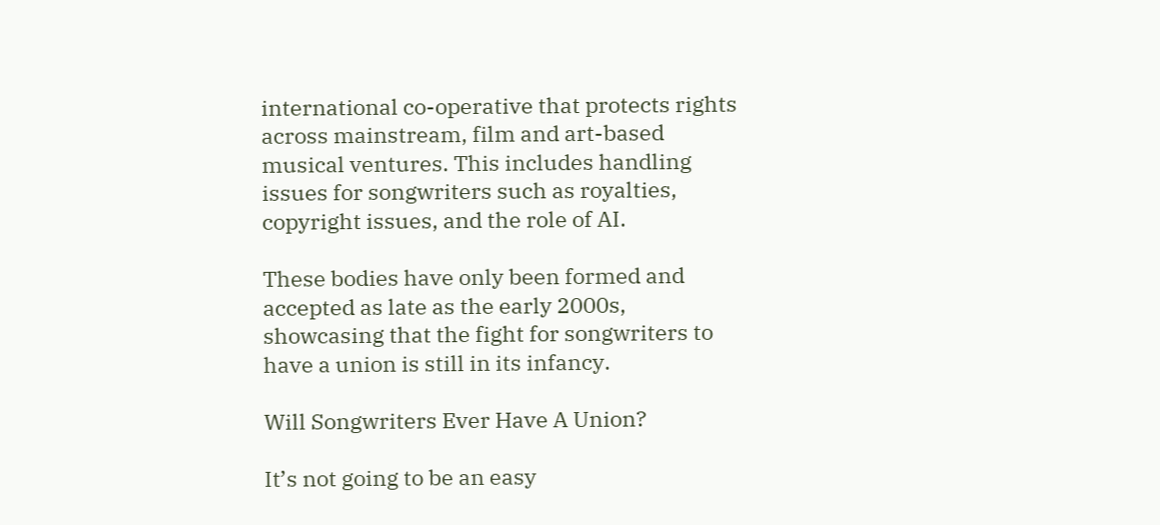international co-operative that protects rights across mainstream, film and art-based musical ventures. This includes handling issues for songwriters such as royalties, copyright issues, and the role of AI.

These bodies have only been formed and accepted as late as the early 2000s, showcasing that the fight for songwriters to have a union is still in its infancy.

Will Songwriters Ever Have A Union?

It’s not going to be an easy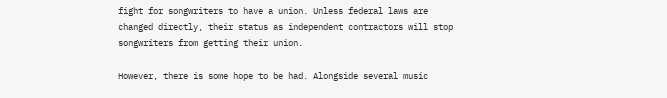fight for songwriters to have a union. Unless federal laws are changed directly, their status as independent contractors will stop songwriters from getting their union.

However, there is some hope to be had. Alongside several music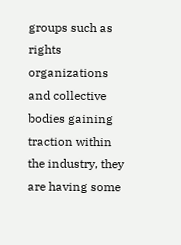groups such as rights organizations and collective bodies gaining traction within the industry, they are having some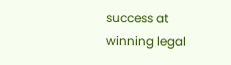success at winning legal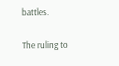battles.

The ruling to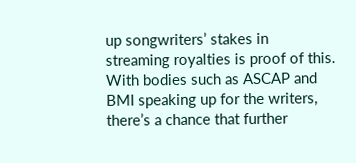up songwriters’ stakes in streaming royalties is proof of this. With bodies such as ASCAP and BMI speaking up for the writers, there’s a chance that further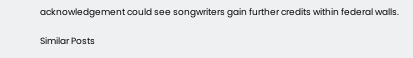acknowledgement could see songwriters gain further credits within federal walls.

Similar Posts